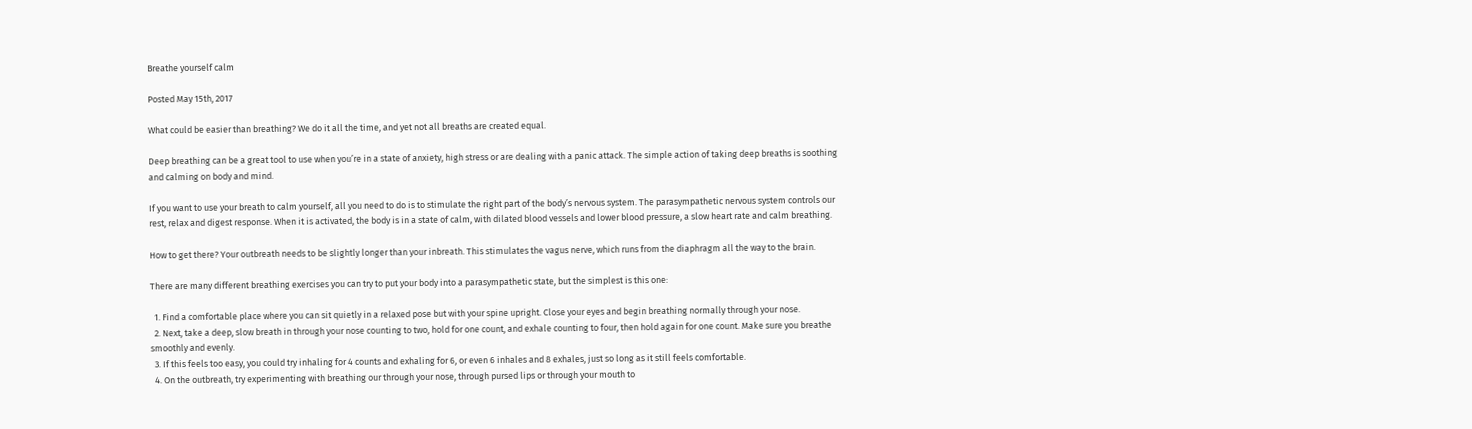Breathe yourself calm

Posted May 15th, 2017

What could be easier than breathing? We do it all the time, and yet not all breaths are created equal.

Deep breathing can be a great tool to use when you’re in a state of anxiety, high stress or are dealing with a panic attack. The simple action of taking deep breaths is soothing and calming on body and mind.

If you want to use your breath to calm yourself, all you need to do is to stimulate the right part of the body’s nervous system. The parasympathetic nervous system controls our rest, relax and digest response. When it is activated, the body is in a state of calm, with dilated blood vessels and lower blood pressure, a slow heart rate and calm breathing.

How to get there? Your outbreath needs to be slightly longer than your inbreath. This stimulates the vagus nerve, which runs from the diaphragm all the way to the brain.

There are many different breathing exercises you can try to put your body into a parasympathetic state, but the simplest is this one:

  1. Find a comfortable place where you can sit quietly in a relaxed pose but with your spine upright. Close your eyes and begin breathing normally through your nose.
  2. Next, take a deep, slow breath in through your nose counting to two, hold for one count, and exhale counting to four, then hold again for one count. Make sure you breathe smoothly and evenly.
  3. If this feels too easy, you could try inhaling for 4 counts and exhaling for 6, or even 6 inhales and 8 exhales, just so long as it still feels comfortable.
  4. On the outbreath, try experimenting with breathing our through your nose, through pursed lips or through your mouth to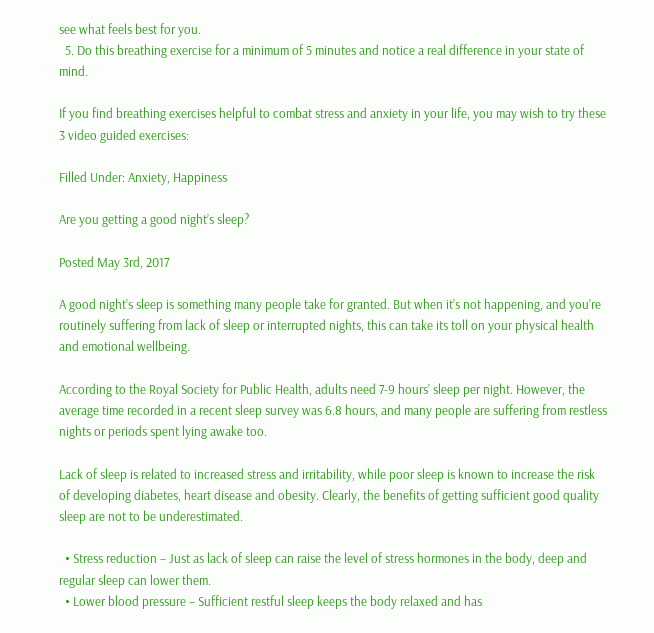see what feels best for you.
  5. Do this breathing exercise for a minimum of 5 minutes and notice a real difference in your state of mind.

If you find breathing exercises helpful to combat stress and anxiety in your life, you may wish to try these 3 video guided exercises:

Filled Under: Anxiety, Happiness

Are you getting a good night’s sleep?

Posted May 3rd, 2017

A good night’s sleep is something many people take for granted. But when it’s not happening, and you’re routinely suffering from lack of sleep or interrupted nights, this can take its toll on your physical health and emotional wellbeing.

According to the Royal Society for Public Health, adults need 7-9 hours’ sleep per night. However, the average time recorded in a recent sleep survey was 6.8 hours, and many people are suffering from restless nights or periods spent lying awake too.

Lack of sleep is related to increased stress and irritability, while poor sleep is known to increase the risk of developing diabetes, heart disease and obesity. Clearly, the benefits of getting sufficient good quality sleep are not to be underestimated.

  • Stress reduction – Just as lack of sleep can raise the level of stress hormones in the body, deep and regular sleep can lower them.
  • Lower blood pressure – Sufficient restful sleep keeps the body relaxed and has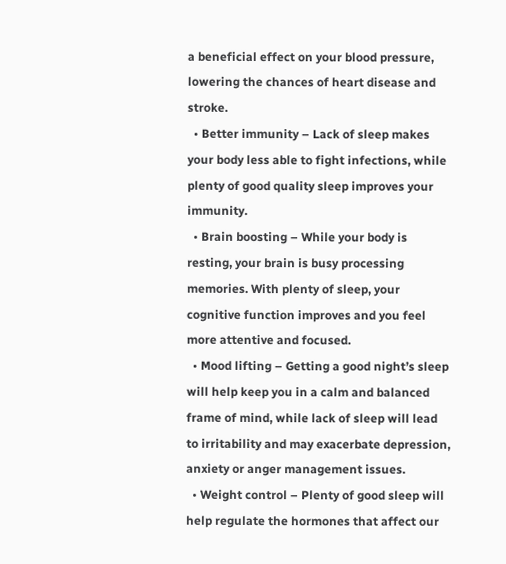a beneficial effect on your blood pressure, lowering the chances of heart disease and stroke.
  • Better immunity – Lack of sleep makes your body less able to fight infections, while plenty of good quality sleep improves your immunity.
  • Brain boosting – While your body is resting, your brain is busy processing memories. With plenty of sleep, your cognitive function improves and you feel more attentive and focused.
  • Mood lifting – Getting a good night’s sleep will help keep you in a calm and balanced frame of mind, while lack of sleep will lead to irritability and may exacerbate depression, anxiety or anger management issues.
  • Weight control – Plenty of good sleep will help regulate the hormones that affect our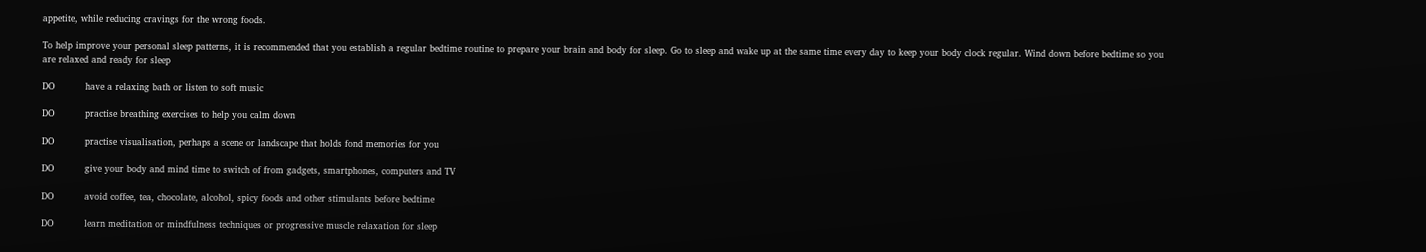appetite, while reducing cravings for the wrong foods.

To help improve your personal sleep patterns, it is recommended that you establish a regular bedtime routine to prepare your brain and body for sleep. Go to sleep and wake up at the same time every day to keep your body clock regular. Wind down before bedtime so you are relaxed and ready for sleep

DO          have a relaxing bath or listen to soft music

DO          practise breathing exercises to help you calm down

DO          practise visualisation, perhaps a scene or landscape that holds fond memories for you

DO          give your body and mind time to switch of from gadgets, smartphones, computers and TV

DO          avoid coffee, tea, chocolate, alcohol, spicy foods and other stimulants before bedtime

DO          learn meditation or mindfulness techniques or progressive muscle relaxation for sleep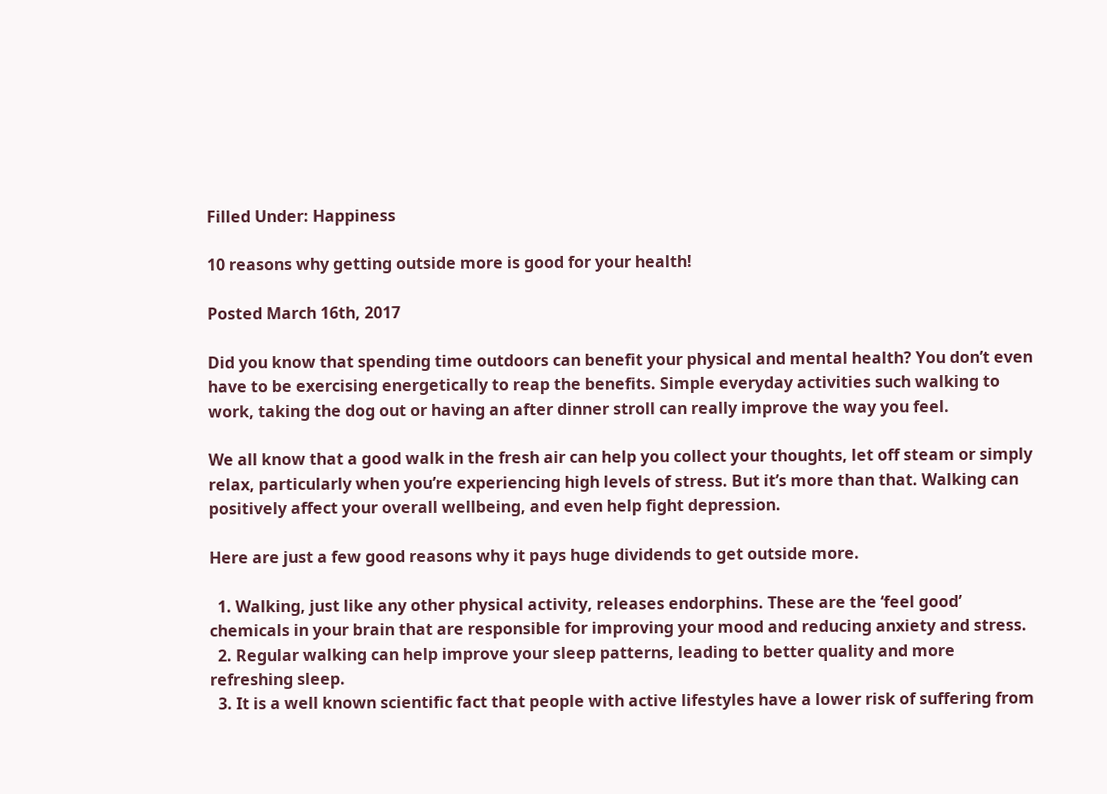Filled Under: Happiness

10 reasons why getting outside more is good for your health!

Posted March 16th, 2017

Did you know that spending time outdoors can benefit your physical and mental health? You don’t even have to be exercising energetically to reap the benefits. Simple everyday activities such walking to work, taking the dog out or having an after dinner stroll can really improve the way you feel.

We all know that a good walk in the fresh air can help you collect your thoughts, let off steam or simply relax, particularly when you’re experiencing high levels of stress. But it’s more than that. Walking can positively affect your overall wellbeing, and even help fight depression.

Here are just a few good reasons why it pays huge dividends to get outside more.

  1. Walking, just like any other physical activity, releases endorphins. These are the ‘feel good’ chemicals in your brain that are responsible for improving your mood and reducing anxiety and stress.
  2. Regular walking can help improve your sleep patterns, leading to better quality and more refreshing sleep.
  3. It is a well known scientific fact that people with active lifestyles have a lower risk of suffering from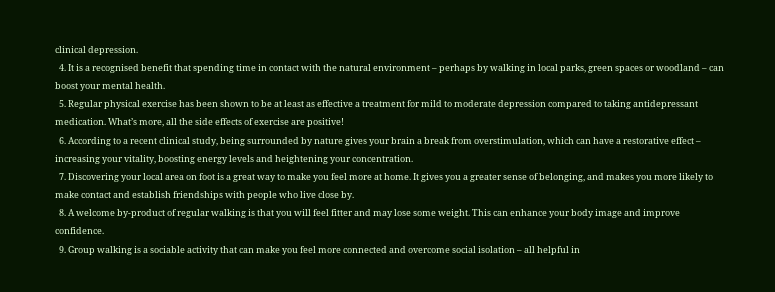clinical depression.
  4. It is a recognised benefit that spending time in contact with the natural environment – perhaps by walking in local parks, green spaces or woodland – can boost your mental health.
  5. Regular physical exercise has been shown to be at least as effective a treatment for mild to moderate depression compared to taking antidepressant medication. What’s more, all the side effects of exercise are positive!
  6. According to a recent clinical study, being surrounded by nature gives your brain a break from overstimulation, which can have a restorative effect – increasing your vitality, boosting energy levels and heightening your concentration.
  7. Discovering your local area on foot is a great way to make you feel more at home. It gives you a greater sense of belonging, and makes you more likely to make contact and establish friendships with people who live close by.
  8. A welcome by-product of regular walking is that you will feel fitter and may lose some weight. This can enhance your body image and improve confidence.
  9. Group walking is a sociable activity that can make you feel more connected and overcome social isolation – all helpful in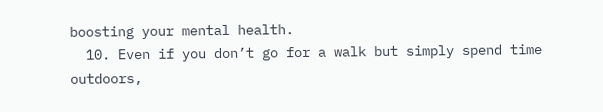boosting your mental health.
  10. Even if you don’t go for a walk but simply spend time outdoors,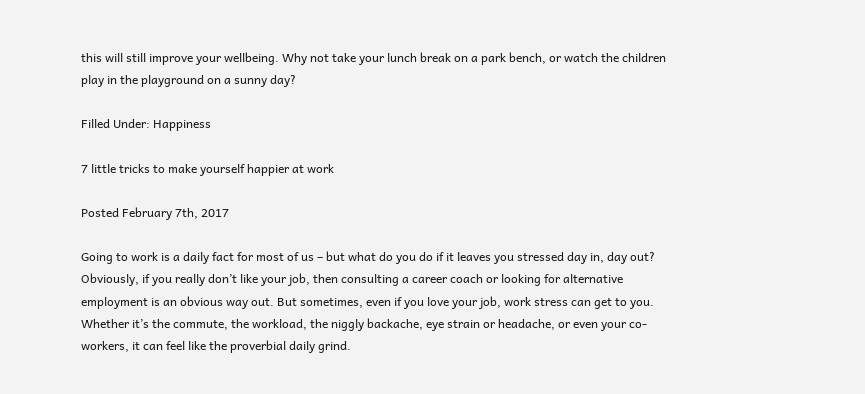this will still improve your wellbeing. Why not take your lunch break on a park bench, or watch the children play in the playground on a sunny day?

Filled Under: Happiness

7 little tricks to make yourself happier at work

Posted February 7th, 2017

Going to work is a daily fact for most of us – but what do you do if it leaves you stressed day in, day out? Obviously, if you really don’t like your job, then consulting a career coach or looking for alternative employment is an obvious way out. But sometimes, even if you love your job, work stress can get to you. Whether it’s the commute, the workload, the niggly backache, eye strain or headache, or even your co-workers, it can feel like the proverbial daily grind.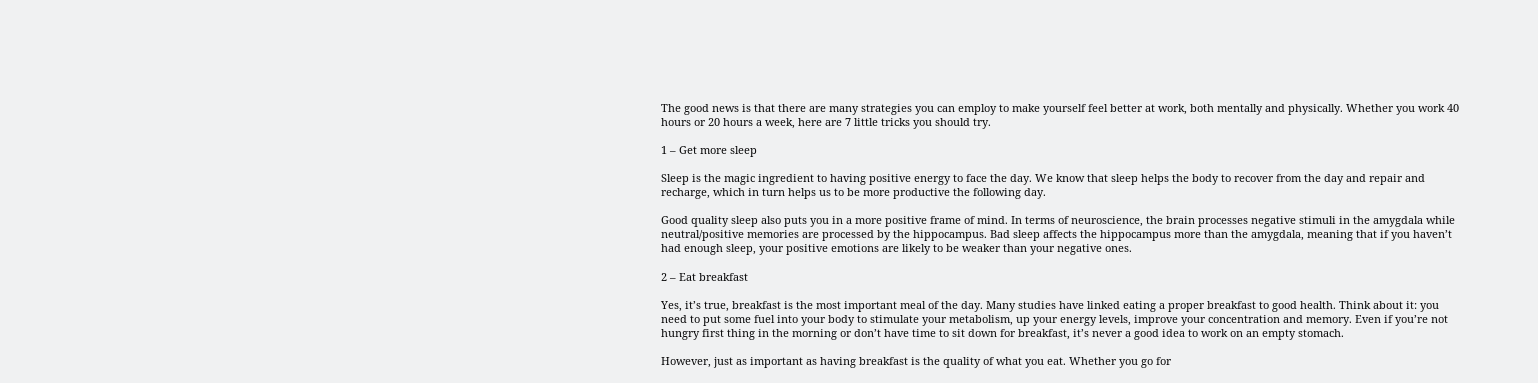The good news is that there are many strategies you can employ to make yourself feel better at work, both mentally and physically. Whether you work 40 hours or 20 hours a week, here are 7 little tricks you should try.

1 – Get more sleep

Sleep is the magic ingredient to having positive energy to face the day. We know that sleep helps the body to recover from the day and repair and recharge, which in turn helps us to be more productive the following day.

Good quality sleep also puts you in a more positive frame of mind. In terms of neuroscience, the brain processes negative stimuli in the amygdala while neutral/positive memories are processed by the hippocampus. Bad sleep affects the hippocampus more than the amygdala, meaning that if you haven’t had enough sleep, your positive emotions are likely to be weaker than your negative ones.

2 – Eat breakfast

Yes, it’s true, breakfast is the most important meal of the day. Many studies have linked eating a proper breakfast to good health. Think about it: you need to put some fuel into your body to stimulate your metabolism, up your energy levels, improve your concentration and memory. Even if you’re not hungry first thing in the morning or don’t have time to sit down for breakfast, it’s never a good idea to work on an empty stomach.

However, just as important as having breakfast is the quality of what you eat. Whether you go for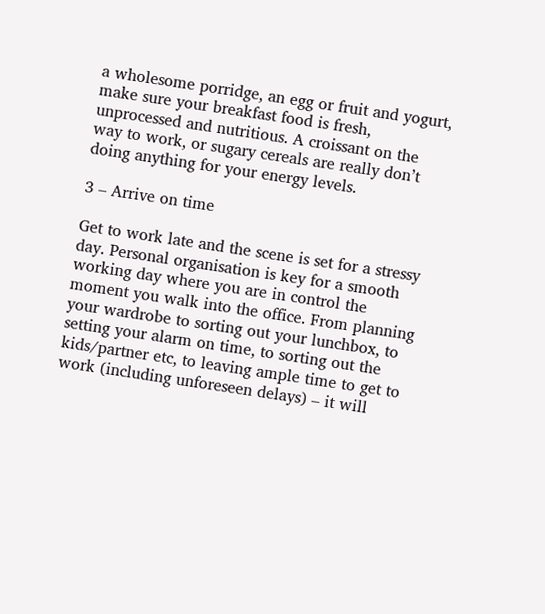a wholesome porridge, an egg or fruit and yogurt, make sure your breakfast food is fresh, unprocessed and nutritious. A croissant on the way to work, or sugary cereals are really don’t doing anything for your energy levels.

3 – Arrive on time

Get to work late and the scene is set for a stressy day. Personal organisation is key for a smooth working day where you are in control the moment you walk into the office. From planning your wardrobe to sorting out your lunchbox, to setting your alarm on time, to sorting out the kids/partner etc, to leaving ample time to get to work (including unforeseen delays) – it will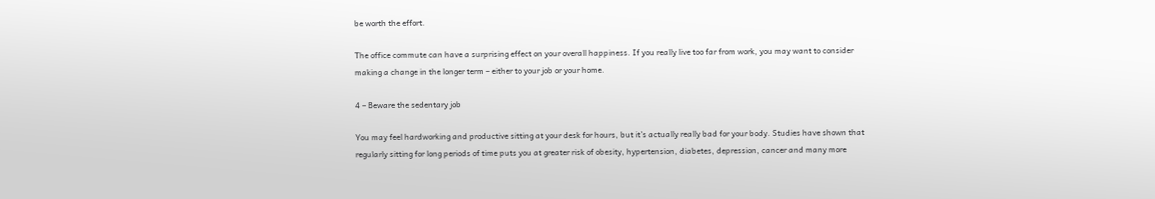be worth the effort.

The office commute can have a surprising effect on your overall happiness. If you really live too far from work, you may want to consider making a change in the longer term – either to your job or your home.

4 – Beware the sedentary job

You may feel hardworking and productive sitting at your desk for hours, but it’s actually really bad for your body. Studies have shown that regularly sitting for long periods of time puts you at greater risk of obesity, hypertension, diabetes, depression, cancer and many more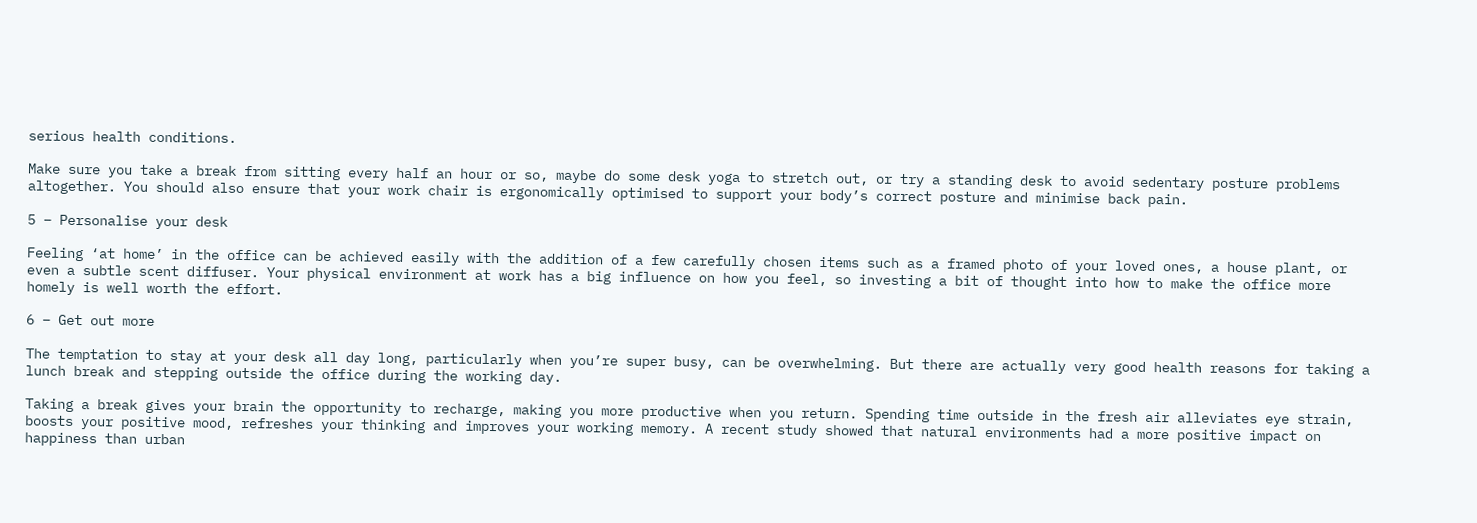serious health conditions.

Make sure you take a break from sitting every half an hour or so, maybe do some desk yoga to stretch out, or try a standing desk to avoid sedentary posture problems altogether. You should also ensure that your work chair is ergonomically optimised to support your body’s correct posture and minimise back pain.

5 – Personalise your desk

Feeling ‘at home’ in the office can be achieved easily with the addition of a few carefully chosen items such as a framed photo of your loved ones, a house plant, or even a subtle scent diffuser. Your physical environment at work has a big influence on how you feel, so investing a bit of thought into how to make the office more homely is well worth the effort.

6 – Get out more

The temptation to stay at your desk all day long, particularly when you’re super busy, can be overwhelming. But there are actually very good health reasons for taking a lunch break and stepping outside the office during the working day.

Taking a break gives your brain the opportunity to recharge, making you more productive when you return. Spending time outside in the fresh air alleviates eye strain, boosts your positive mood, refreshes your thinking and improves your working memory. A recent study showed that natural environments had a more positive impact on happiness than urban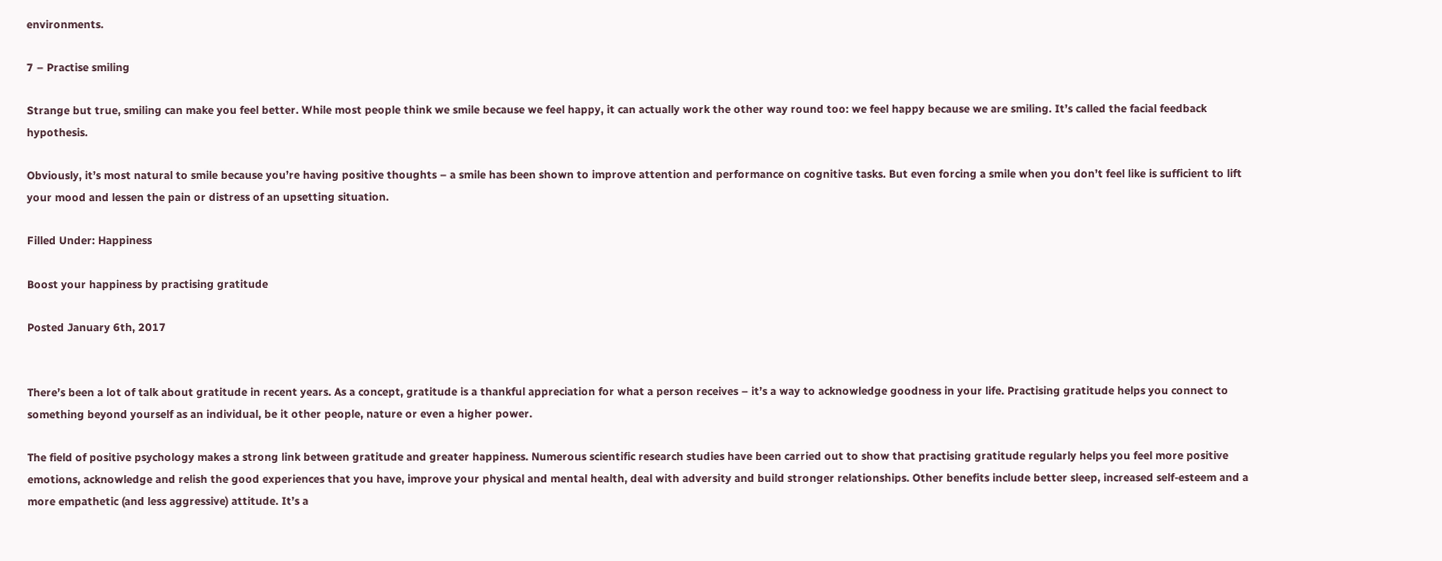environments.

7 – Practise smiling

Strange but true, smiling can make you feel better. While most people think we smile because we feel happy, it can actually work the other way round too: we feel happy because we are smiling. It’s called the facial feedback hypothesis.

Obviously, it’s most natural to smile because you’re having positive thoughts – a smile has been shown to improve attention and performance on cognitive tasks. But even forcing a smile when you don’t feel like is sufficient to lift your mood and lessen the pain or distress of an upsetting situation.

Filled Under: Happiness

Boost your happiness by practising gratitude

Posted January 6th, 2017


There’s been a lot of talk about gratitude in recent years. As a concept, gratitude is a thankful appreciation for what a person receives – it’s a way to acknowledge goodness in your life. Practising gratitude helps you connect to something beyond yourself as an individual, be it other people, nature or even a higher power.

The field of positive psychology makes a strong link between gratitude and greater happiness. Numerous scientific research studies have been carried out to show that practising gratitude regularly helps you feel more positive emotions, acknowledge and relish the good experiences that you have, improve your physical and mental health, deal with adversity and build stronger relationships. Other benefits include better sleep, increased self-esteem and a more empathetic (and less aggressive) attitude. It’s a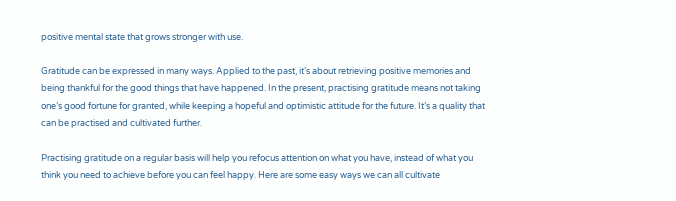positive mental state that grows stronger with use.

Gratitude can be expressed in many ways. Applied to the past, it’s about retrieving positive memories and being thankful for the good things that have happened. In the present, practising gratitude means not taking one’s good fortune for granted, while keeping a hopeful and optimistic attitude for the future. It’s a quality that can be practised and cultivated further.

Practising gratitude on a regular basis will help you refocus attention on what you have, instead of what you think you need to achieve before you can feel happy. Here are some easy ways we can all cultivate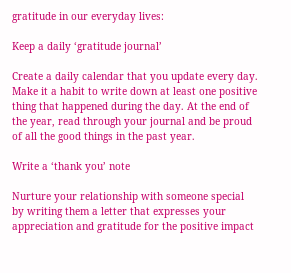gratitude in our everyday lives:

Keep a daily ‘gratitude journal’

Create a daily calendar that you update every day. Make it a habit to write down at least one positive thing that happened during the day. At the end of the year, read through your journal and be proud of all the good things in the past year.

Write a ‘thank you’ note

Nurture your relationship with someone special by writing them a letter that expresses your appreciation and gratitude for the positive impact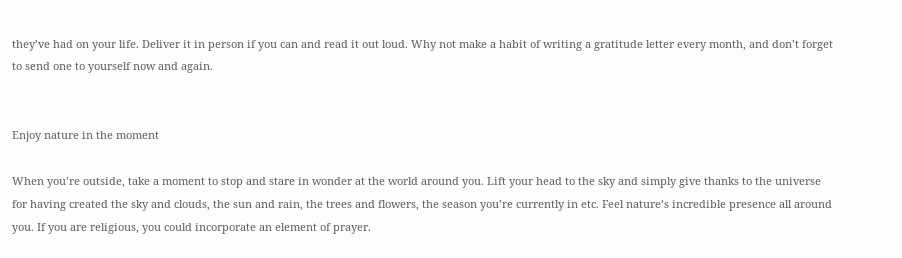they’ve had on your life. Deliver it in person if you can and read it out loud. Why not make a habit of writing a gratitude letter every month, and don’t forget to send one to yourself now and again.


Enjoy nature in the moment

When you’re outside, take a moment to stop and stare in wonder at the world around you. Lift your head to the sky and simply give thanks to the universe for having created the sky and clouds, the sun and rain, the trees and flowers, the season you’re currently in etc. Feel nature’s incredible presence all around you. If you are religious, you could incorporate an element of prayer.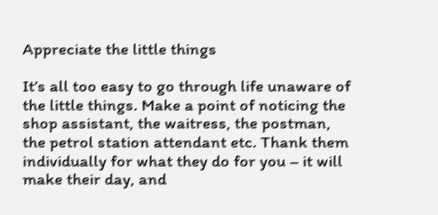Appreciate the little things

It’s all too easy to go through life unaware of the little things. Make a point of noticing the shop assistant, the waitress, the postman, the petrol station attendant etc. Thank them individually for what they do for you – it will make their day, and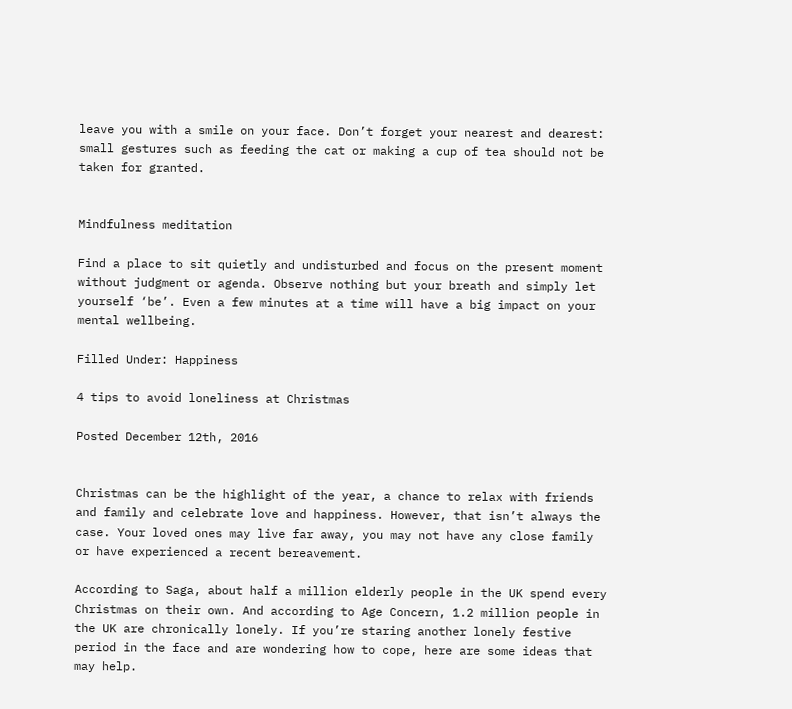leave you with a smile on your face. Don’t forget your nearest and dearest: small gestures such as feeding the cat or making a cup of tea should not be taken for granted.


Mindfulness meditation

Find a place to sit quietly and undisturbed and focus on the present moment without judgment or agenda. Observe nothing but your breath and simply let yourself ‘be’. Even a few minutes at a time will have a big impact on your mental wellbeing.

Filled Under: Happiness

4 tips to avoid loneliness at Christmas

Posted December 12th, 2016


Christmas can be the highlight of the year, a chance to relax with friends and family and celebrate love and happiness. However, that isn’t always the case. Your loved ones may live far away, you may not have any close family or have experienced a recent bereavement.

According to Saga, about half a million elderly people in the UK spend every Christmas on their own. And according to Age Concern, 1.2 million people in the UK are chronically lonely. If you’re staring another lonely festive period in the face and are wondering how to cope, here are some ideas that may help.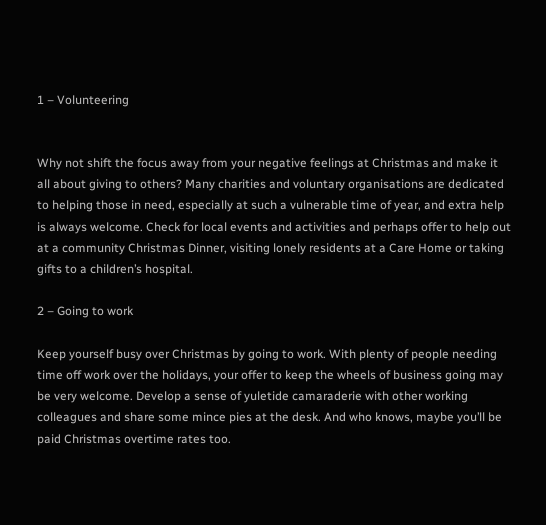1 – Volunteering


Why not shift the focus away from your negative feelings at Christmas and make it all about giving to others? Many charities and voluntary organisations are dedicated to helping those in need, especially at such a vulnerable time of year, and extra help is always welcome. Check for local events and activities and perhaps offer to help out at a community Christmas Dinner, visiting lonely residents at a Care Home or taking gifts to a children’s hospital.

2 – Going to work

Keep yourself busy over Christmas by going to work. With plenty of people needing time off work over the holidays, your offer to keep the wheels of business going may be very welcome. Develop a sense of yuletide camaraderie with other working colleagues and share some mince pies at the desk. And who knows, maybe you’ll be paid Christmas overtime rates too.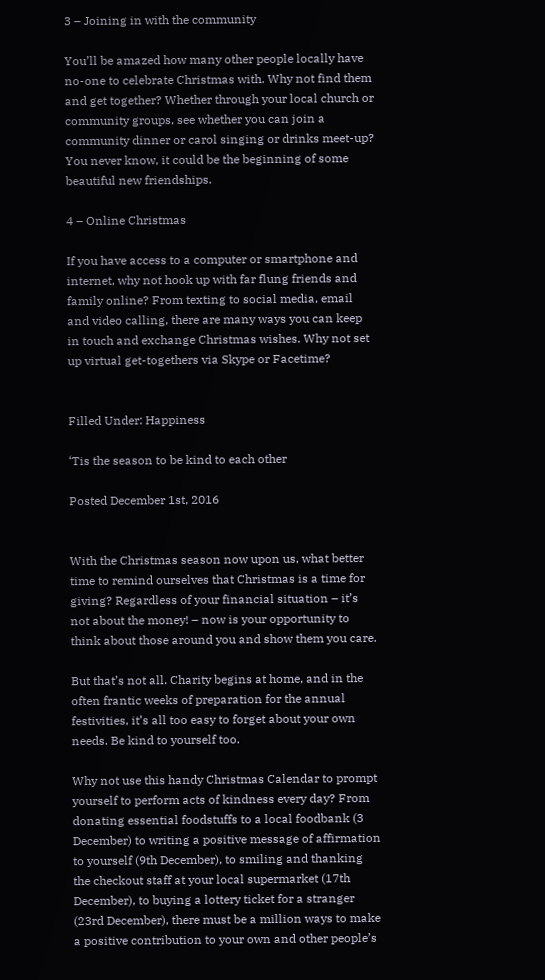3 – Joining in with the community

You’ll be amazed how many other people locally have no-one to celebrate Christmas with. Why not find them and get together? Whether through your local church or community groups, see whether you can join a community dinner or carol singing or drinks meet-up? You never know, it could be the beginning of some beautiful new friendships.

4 – Online Christmas

If you have access to a computer or smartphone and internet, why not hook up with far flung friends and family online? From texting to social media, email and video calling, there are many ways you can keep in touch and exchange Christmas wishes. Why not set up virtual get-togethers via Skype or Facetime?


Filled Under: Happiness

‘Tis the season to be kind to each other

Posted December 1st, 2016


With the Christmas season now upon us, what better time to remind ourselves that Christmas is a time for giving? Regardless of your financial situation – it’s not about the money! – now is your opportunity to think about those around you and show them you care.

But that’s not all. Charity begins at home, and in the often frantic weeks of preparation for the annual festivities, it’s all too easy to forget about your own needs. Be kind to yourself too.

Why not use this handy Christmas Calendar to prompt yourself to perform acts of kindness every day? From donating essential foodstuffs to a local foodbank (3 December) to writing a positive message of affirmation to yourself (9th December), to smiling and thanking the checkout staff at your local supermarket (17th December), to buying a lottery ticket for a stranger (23rd December), there must be a million ways to make a positive contribution to your own and other people’s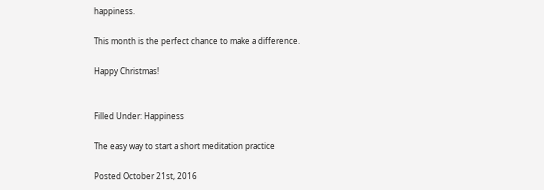happiness.

This month is the perfect chance to make a difference.

Happy Christmas!


Filled Under: Happiness

The easy way to start a short meditation practice

Posted October 21st, 2016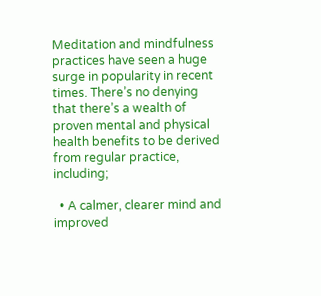Meditation and mindfulness practices have seen a huge surge in popularity in recent times. There’s no denying that there’s a wealth of proven mental and physical health benefits to be derived from regular practice, including;

  • A calmer, clearer mind and improved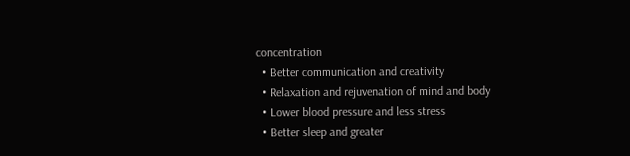concentration
  • Better communication and creativity
  • Relaxation and rejuvenation of mind and body
  • Lower blood pressure and less stress
  • Better sleep and greater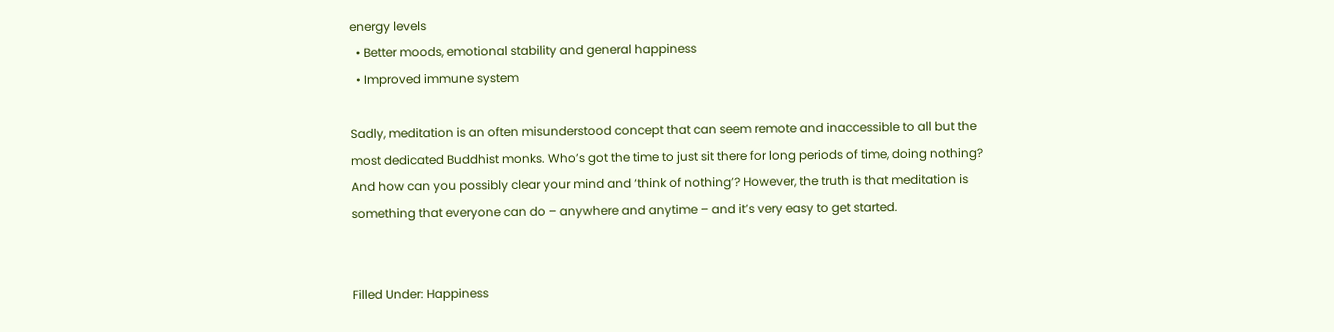energy levels
  • Better moods, emotional stability and general happiness
  • Improved immune system

Sadly, meditation is an often misunderstood concept that can seem remote and inaccessible to all but the most dedicated Buddhist monks. Who’s got the time to just sit there for long periods of time, doing nothing? And how can you possibly clear your mind and ‘think of nothing’? However, the truth is that meditation is something that everyone can do – anywhere and anytime – and it’s very easy to get started.


Filled Under: Happiness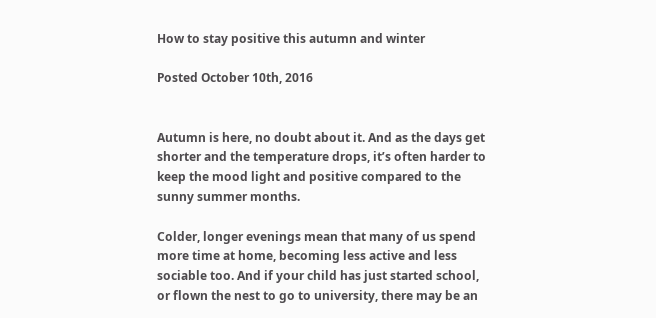How to stay positive this autumn and winter

Posted October 10th, 2016


Autumn is here, no doubt about it. And as the days get shorter and the temperature drops, it’s often harder to keep the mood light and positive compared to the sunny summer months.

Colder, longer evenings mean that many of us spend more time at home, becoming less active and less sociable too. And if your child has just started school, or flown the nest to go to university, there may be an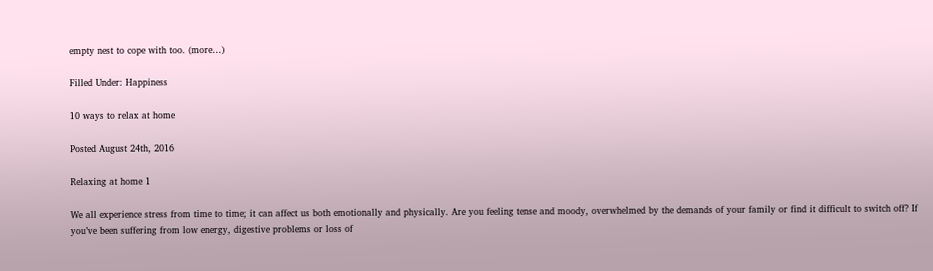empty nest to cope with too. (more…)

Filled Under: Happiness

10 ways to relax at home

Posted August 24th, 2016

Relaxing at home 1

We all experience stress from time to time; it can affect us both emotionally and physically. Are you feeling tense and moody, overwhelmed by the demands of your family or find it difficult to switch off? If you’ve been suffering from low energy, digestive problems or loss of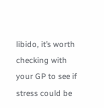libido, it’s worth checking with your GP to see if stress could be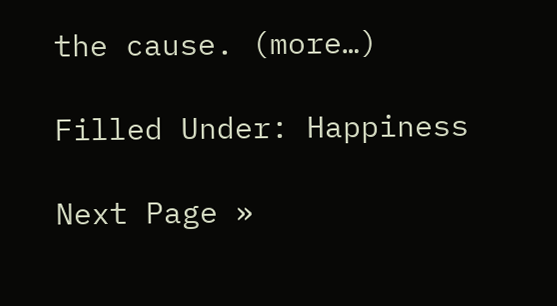the cause. (more…)

Filled Under: Happiness

Next Page »